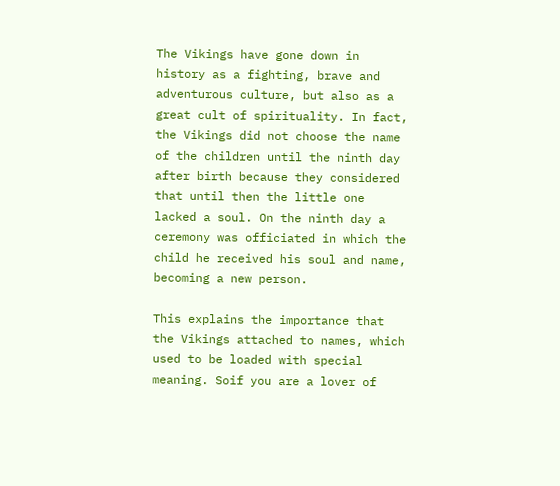The Vikings have gone down in history as a fighting, brave and adventurous culture, but also as a great cult of spirituality. In fact, the Vikings did not choose the name of the children until the ninth day after birth because they considered that until then the little one lacked a soul. On the ninth day a ceremony was officiated in which the child he received his soul and name, becoming a new person.

This explains the importance that the Vikings attached to names, which used to be loaded with special meaning. Soif you are a lover of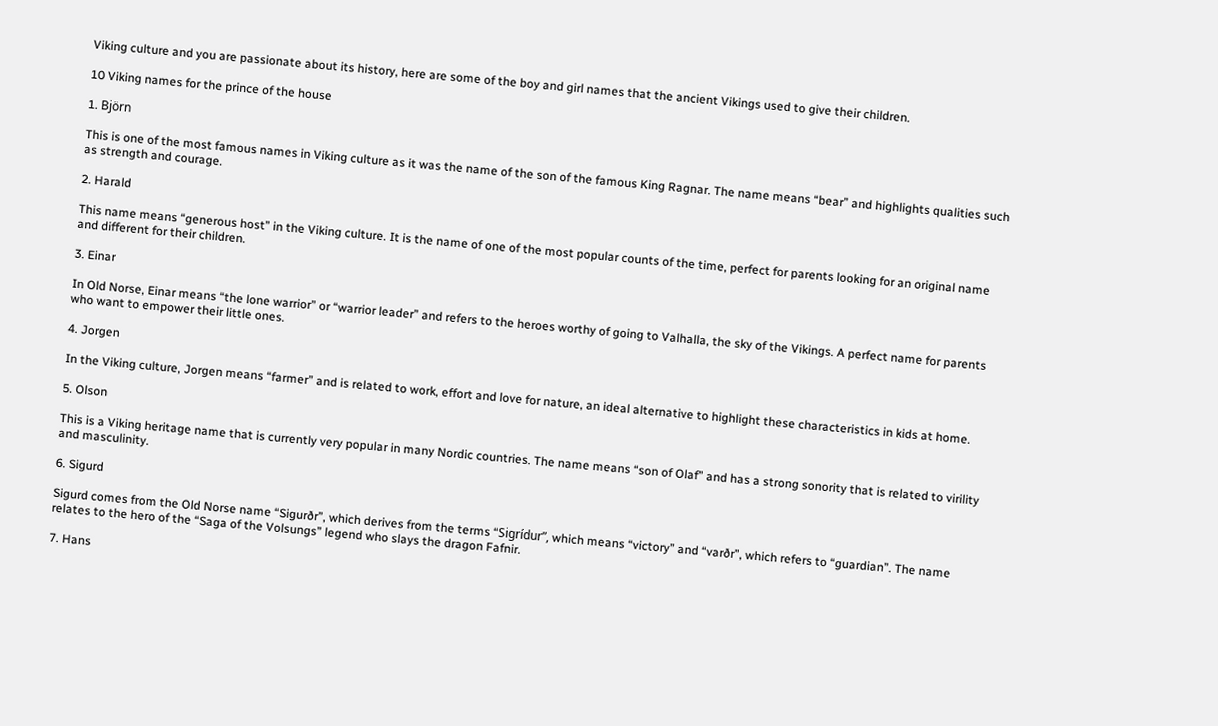Viking culture and you are passionate about its history, here are some of the boy and girl names that the ancient Vikings used to give their children.

10 Viking names for the prince of the house

1. Björn

This is one of the most famous names in Viking culture as it was the name of the son of the famous King Ragnar. The name means “bear” and highlights qualities such as strength and courage.

2. Harald

This name means “generous host” in the Viking culture. It is the name of one of the most popular counts of the time, perfect for parents looking for an original name and different for their children.

3. Einar

In Old Norse, Einar means “the lone warrior” or “warrior leader” and refers to the heroes worthy of going to Valhalla, the sky of the Vikings. A perfect name for parents who want to empower their little ones.

4. Jorgen

In the Viking culture, Jorgen means “farmer” and is related to work, effort and love for nature, an ideal alternative to highlight these characteristics in kids at home.

5. Olson

This is a Viking heritage name that is currently very popular in many Nordic countries. The name means “son of Olaf” and has a strong sonority that is related to virility and masculinity.

6. Sigurd

Sigurd comes from the Old Norse name “Sigurðr”, which derives from the terms “Sigrídur”, which means “victory” and “varðr”, which refers to “guardian”. The name relates to the hero of the “Saga of the Volsungs” legend who slays the dragon Fafnir.

7. Hans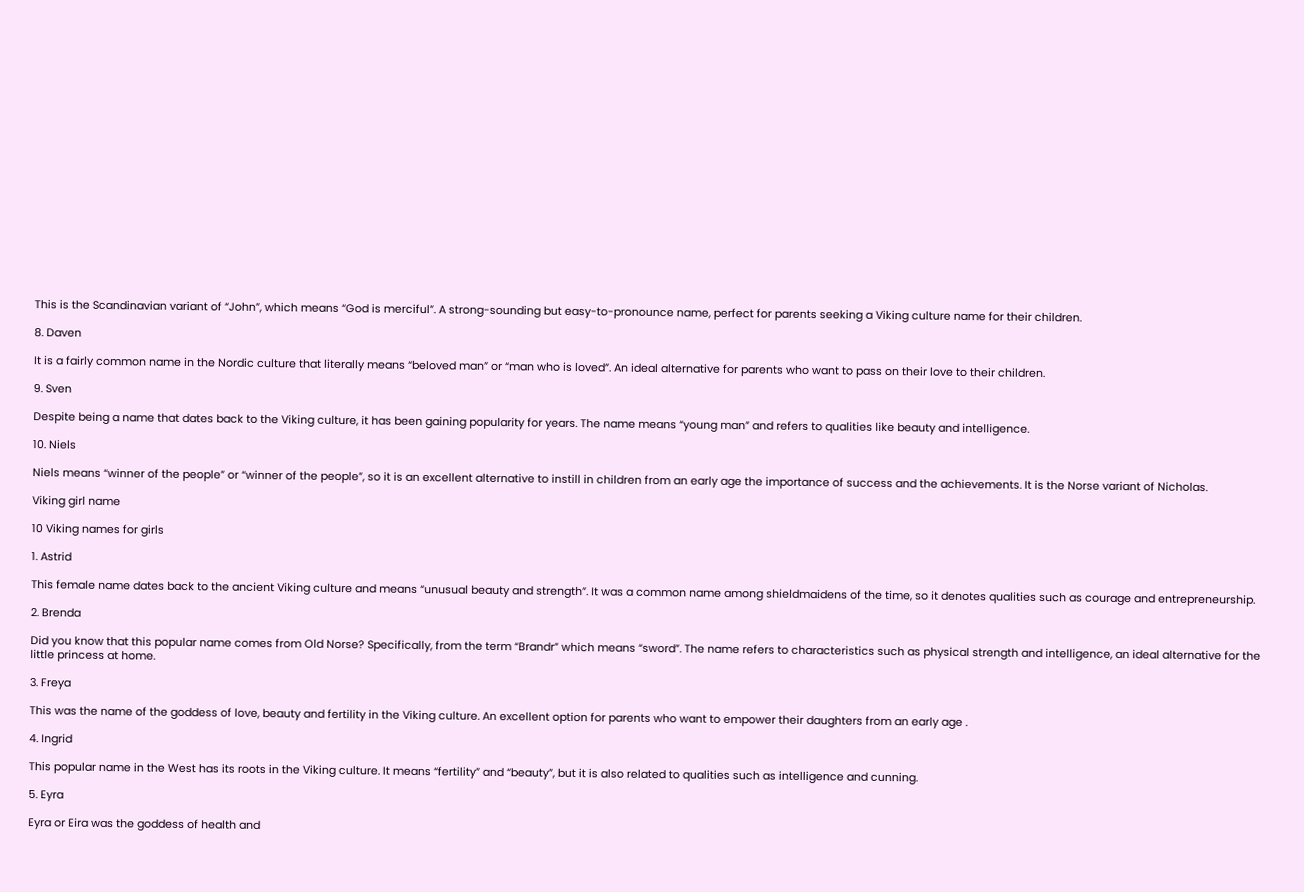This is the Scandinavian variant of “John”, which means “God is merciful”. A strong-sounding but easy-to-pronounce name, perfect for parents seeking a Viking culture name for their children.

8. Daven

It is a fairly common name in the Nordic culture that literally means “beloved man” or “man who is loved”. An ideal alternative for parents who want to pass on their love to their children.

9. Sven

Despite being a name that dates back to the Viking culture, it has been gaining popularity for years. The name means “young man” and refers to qualities like beauty and intelligence.

10. Niels

Niels means “winner of the people” or “winner of the people”, so it is an excellent alternative to instill in children from an early age the importance of success and the achievements. It is the Norse variant of Nicholas.

Viking girl name

10 Viking names for girls

1. Astrid

This female name dates back to the ancient Viking culture and means “unusual beauty and strength”. It was a common name among shieldmaidens of the time, so it denotes qualities such as courage and entrepreneurship.

2. Brenda

Did you know that this popular name comes from Old Norse? Specifically, from the term “Brandr” which means “sword”. The name refers to characteristics such as physical strength and intelligence, an ideal alternative for the little princess at home.

3. Freya

This was the name of the goddess of love, beauty and fertility in the Viking culture. An excellent option for parents who want to empower their daughters from an early age .

4. Ingrid

This popular name in the West has its roots in the Viking culture. It means “fertility” and “beauty”, but it is also related to qualities such as intelligence and cunning.

5. Eyra

Eyra or Eira was the goddess of health and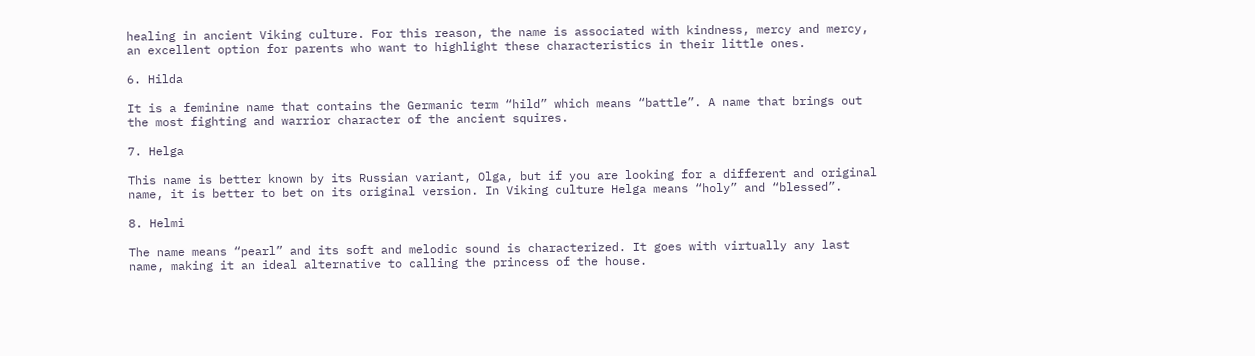healing in ancient Viking culture. For this reason, the name is associated with kindness, mercy and mercy, an excellent option for parents who want to highlight these characteristics in their little ones.

6. Hilda

It is a feminine name that contains the Germanic term “hild” which means “battle”. A name that brings out the most fighting and warrior character of the ancient squires.

7. Helga

This name is better known by its Russian variant, Olga, but if you are looking for a different and original name, it is better to bet on its original version. In Viking culture Helga means “holy” and “blessed”.

8. Helmi

The name means “pearl” and its soft and melodic sound is characterized. It goes with virtually any last name, making it an ideal alternative to calling the princess of the house.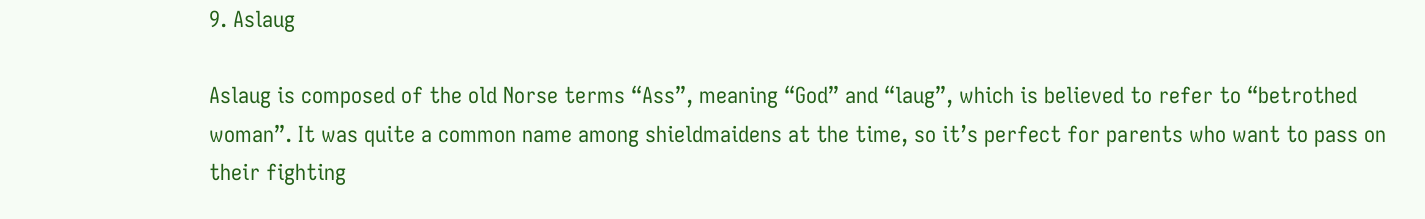9. Aslaug

Aslaug is composed of the old Norse terms “Ass”, meaning “God” and “laug”, which is believed to refer to “betrothed woman”. It was quite a common name among shieldmaidens at the time, so it’s perfect for parents who want to pass on their fighting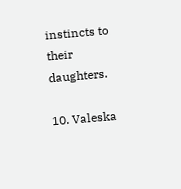instincts to their daughters.

10. Valeska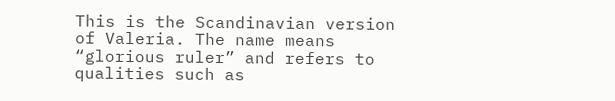This is the Scandinavian version of Valeria. The name means “glorious ruler” and refers to qualities such as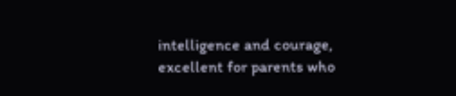intelligence and courage, excellent for parents who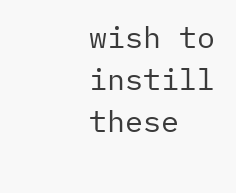wish to instill these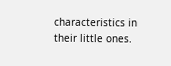characteristics in their little ones.